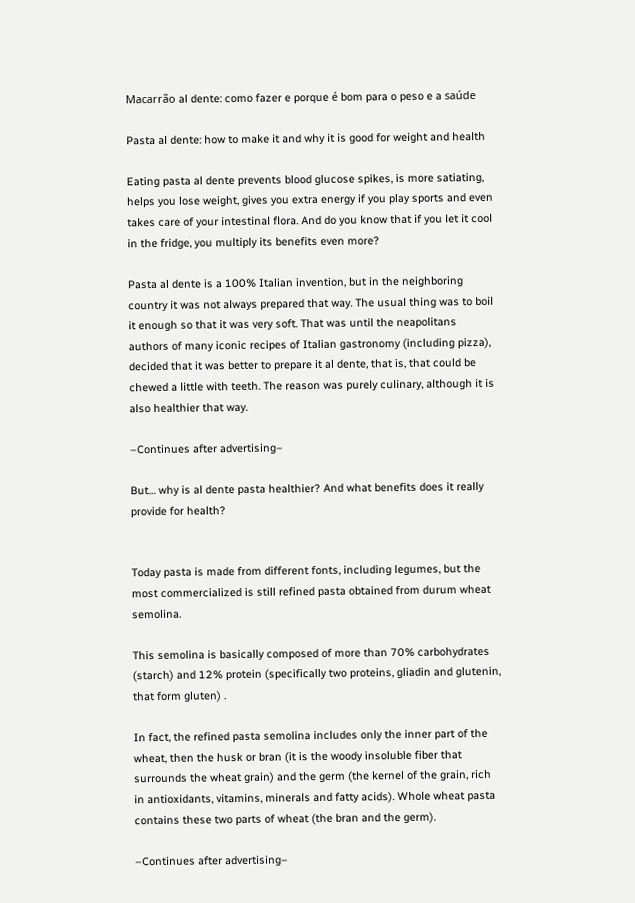Macarrão al dente: como fazer e porque é bom para o peso e a saúde

Pasta al dente: how to make it and why it is good for weight and health

Eating pasta al dente prevents blood glucose spikes, is more satiating, helps you lose weight, gives you extra energy if you play sports and even takes care of your intestinal flora. And do you know that if you let it cool in the fridge, you multiply its benefits even more?

Pasta al dente is a 100% Italian invention, but in the neighboring country it was not always prepared that way. The usual thing was to boil it enough so that it was very soft. That was until the neapolitans authors of many iconic recipes of Italian gastronomy (including pizza), decided that it was better to prepare it al dente, that is, that could be chewed a little with teeth. The reason was purely culinary, although it is also healthier that way.

–Continues after advertising–

But… why is al dente pasta healthier? And what benefits does it really provide for health?


Today pasta is made from different fonts, including legumes, but the most commercialized is still refined pasta obtained from durum wheat semolina.

This semolina is basically composed of more than 70% carbohydrates (starch) and 12% protein (specifically two proteins, gliadin and glutenin, that form gluten) .

In fact, the refined pasta semolina includes only the inner part of the wheat, then the husk or bran (it is the woody insoluble fiber that surrounds the wheat grain) and the germ (the kernel of the grain, rich in antioxidants, vitamins, minerals and fatty acids). Whole wheat pasta contains these two parts of wheat (the bran and the germ).

–Continues after advertising–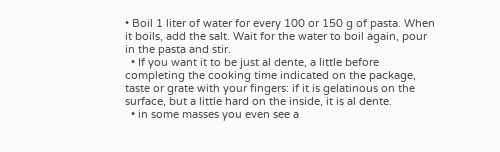• Boil 1 liter of water for every 100 or 150 g of pasta. When it boils, add the salt. Wait for the water to boil again, pour in the pasta and stir.
  • If you want it to be just al dente, a little before completing the cooking time indicated on the package, taste or grate with your fingers: if it is gelatinous on the surface, but a little hard on the inside, it is al dente.
  • in some masses you even see a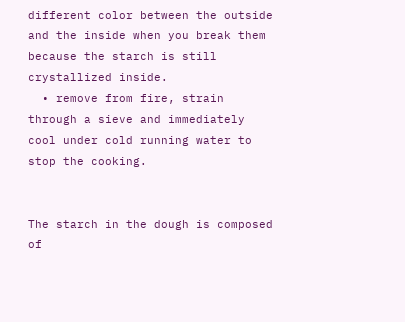different color between the outside and the inside when you break them because the starch is still crystallized inside.
  • remove from fire, strain through a sieve and immediately cool under cold running water to stop the cooking.


The starch in the dough is composed of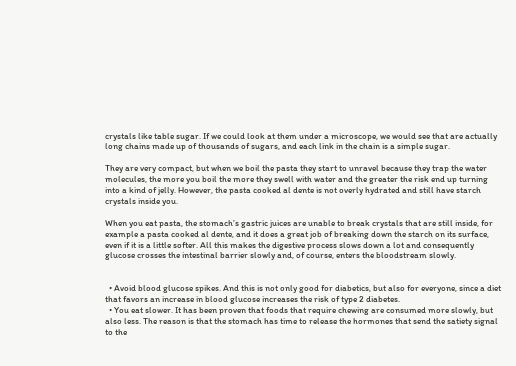crystals like table sugar. If we could look at them under a microscope, we would see that are actually long chains made up of thousands of sugars, and each link in the chain is a simple sugar.

They are very compact, but when we boil the pasta they start to unravel because they trap the water molecules, the more you boil the more they swell with water and the greater the risk end up turning into a kind of jelly. However, the pasta cooked al dente is not overly hydrated and still have starch crystals inside you.

When you eat pasta, the stomach’s gastric juices are unable to break crystals that are still inside, for example a pasta cooked al dente, and it does a great job of breaking down the starch on its surface, even if it is a little softer. All this makes the digestive process slows down a lot and consequently glucose crosses the intestinal barrier slowly and, of course, enters the bloodstream slowly.


  • Avoid blood glucose spikes. And this is not only good for diabetics, but also for everyone, since a diet that favors an increase in blood glucose increases the risk of type 2 diabetes.
  • You eat slower. It has been proven that foods that require chewing are consumed more slowly, but also less. The reason is that the stomach has time to release the hormones that send the satiety signal to the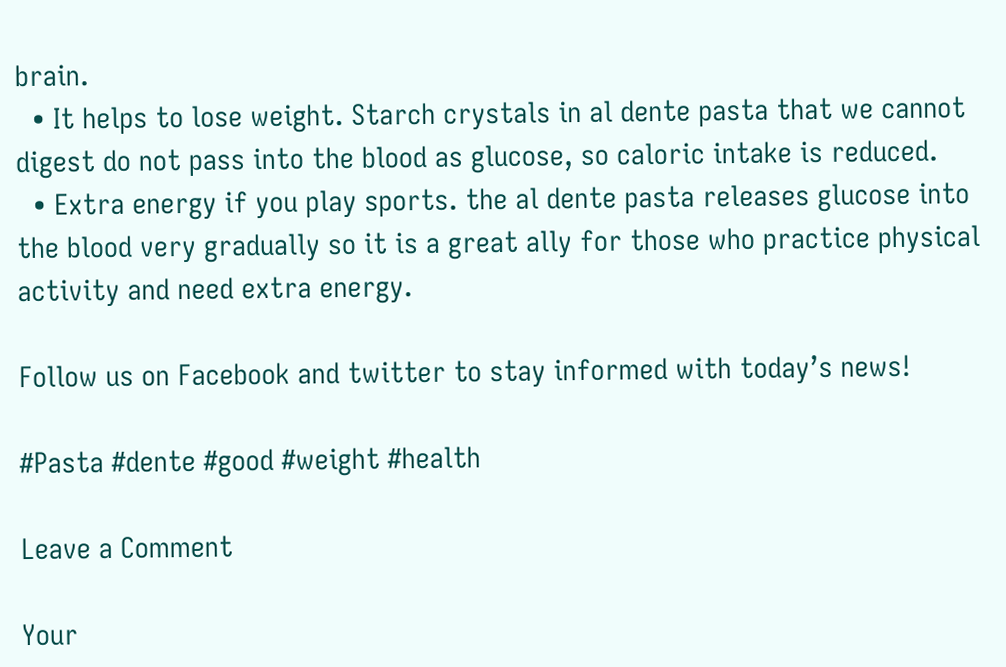brain.
  • It helps to lose weight. Starch crystals in al dente pasta that we cannot digest do not pass into the blood as glucose, so caloric intake is reduced.
  • Extra energy if you play sports. the al dente pasta releases glucose into the blood very gradually so it is a great ally for those who practice physical activity and need extra energy.

Follow us on Facebook and twitter to stay informed with today’s news!

#Pasta #dente #good #weight #health

Leave a Comment

Your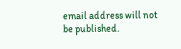email address will not be published.